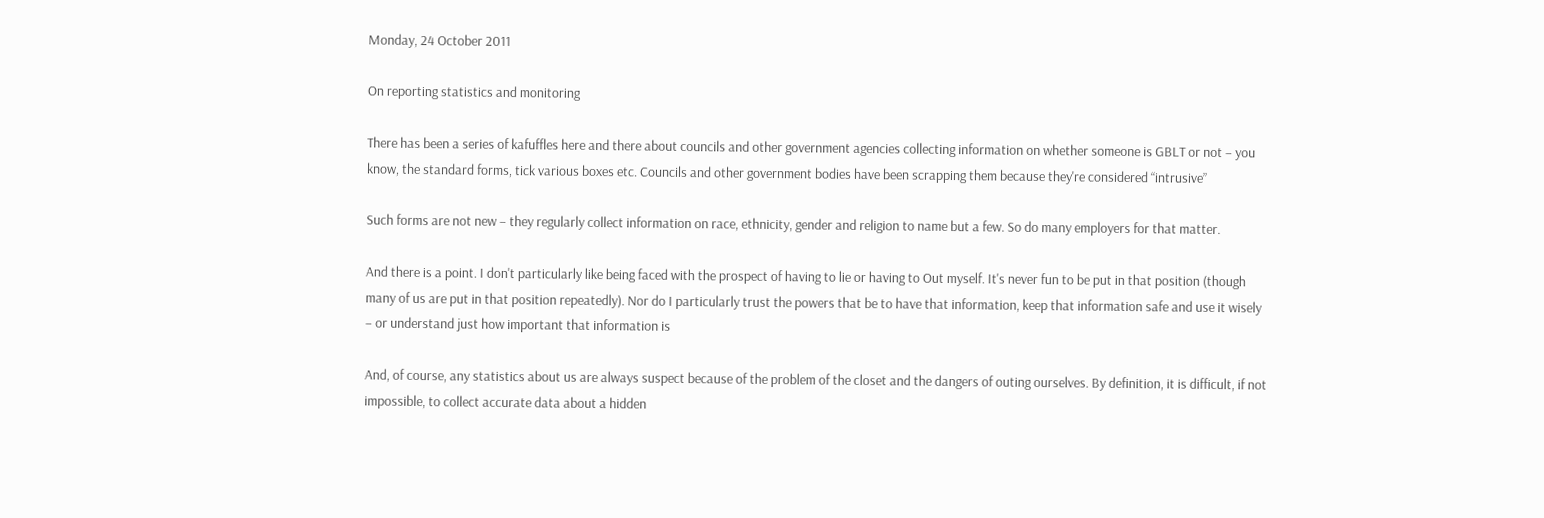Monday, 24 October 2011

On reporting statistics and monitoring

There has been a series of kafuffles here and there about councils and other government agencies collecting information on whether someone is GBLT or not – you know, the standard forms, tick various boxes etc. Councils and other government bodies have been scrapping them because they're considered “intrusive”

Such forms are not new – they regularly collect information on race, ethnicity, gender and religion to name but a few. So do many employers for that matter.

And there is a point. I don't particularly like being faced with the prospect of having to lie or having to Out myself. It's never fun to be put in that position (though many of us are put in that position repeatedly). Nor do I particularly trust the powers that be to have that information, keep that information safe and use it wisely – or understand just how important that information is

And, of course, any statistics about us are always suspect because of the problem of the closet and the dangers of outing ourselves. By definition, it is difficult, if not impossible, to collect accurate data about a hidden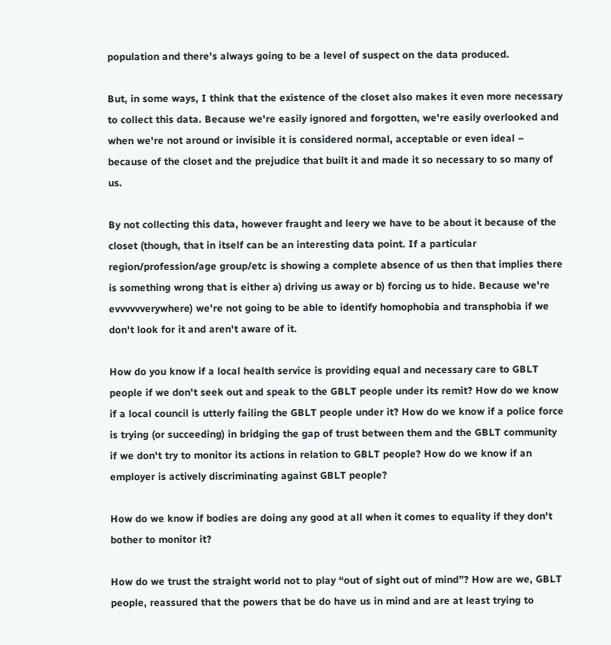population and there's always going to be a level of suspect on the data produced.

But, in some ways, I think that the existence of the closet also makes it even more necessary to collect this data. Because we're easily ignored and forgotten, we're easily overlooked and when we're not around or invisible it is considered normal, acceptable or even ideal – because of the closet and the prejudice that built it and made it so necessary to so many of us.

By not collecting this data, however fraught and leery we have to be about it because of the closet (though, that in itself can be an interesting data point. If a particular region/profession/age group/etc is showing a complete absence of us then that implies there is something wrong that is either a) driving us away or b) forcing us to hide. Because we're evvvvvverywhere) we're not going to be able to identify homophobia and transphobia if we don't look for it and aren't aware of it.

How do you know if a local health service is providing equal and necessary care to GBLT people if we don't seek out and speak to the GBLT people under its remit? How do we know if a local council is utterly failing the GBLT people under it? How do we know if a police force is trying (or succeeding) in bridging the gap of trust between them and the GBLT community if we don't try to monitor its actions in relation to GBLT people? How do we know if an employer is actively discriminating against GBLT people?

How do we know if bodies are doing any good at all when it comes to equality if they don't bother to monitor it?

How do we trust the straight world not to play “out of sight out of mind”? How are we, GBLT people, reassured that the powers that be do have us in mind and are at least trying to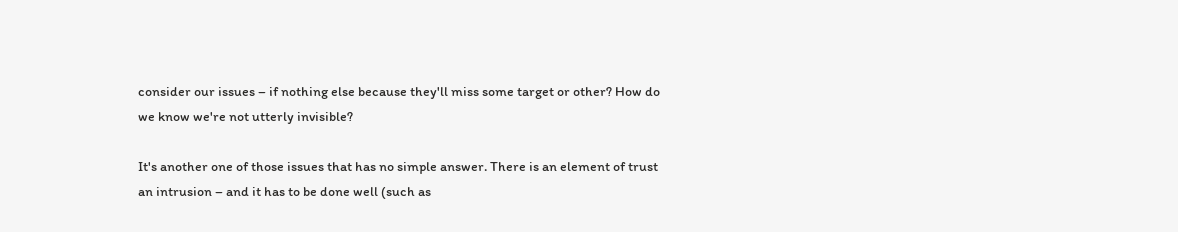consider our issues – if nothing else because they'll miss some target or other? How do we know we're not utterly invisible?

It's another one of those issues that has no simple answer. There is an element of trust an intrusion – and it has to be done well (such as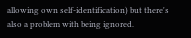allowing own self-identification) but there's also a problem with being ignored.